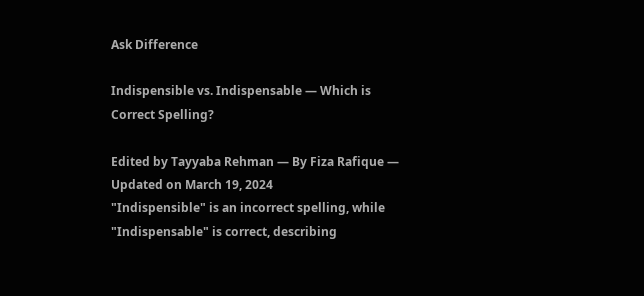Ask Difference

Indispensible vs. Indispensable — Which is Correct Spelling?

Edited by Tayyaba Rehman — By Fiza Rafique — Updated on March 19, 2024
"Indispensible" is an incorrect spelling, while "Indispensable" is correct, describing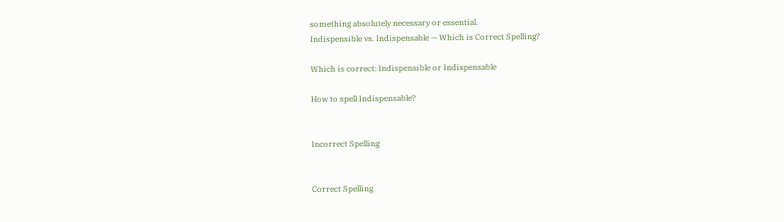something absolutely necessary or essential.
Indispensible vs. Indispensable — Which is Correct Spelling?

Which is correct: Indispensible or Indispensable

How to spell Indispensable?


Incorrect Spelling


Correct Spelling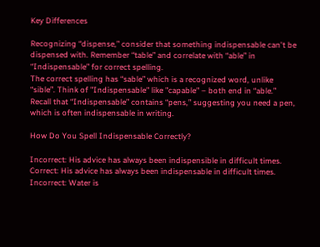Key Differences

Recognizing “dispense,” consider that something indispensable can't be dispensed with. Remember “table” and correlate with “able” in “Indispensable” for correct spelling.
The correct spelling has “sable” which is a recognized word, unlike “sible”. Think of "Indispensable" like "capable" – both end in “able.”
Recall that “Indispensable” contains “pens,” suggesting you need a pen, which is often indispensable in writing.

How Do You Spell Indispensable Correctly?

Incorrect: His advice has always been indispensible in difficult times.
Correct: His advice has always been indispensable in difficult times.
Incorrect: Water is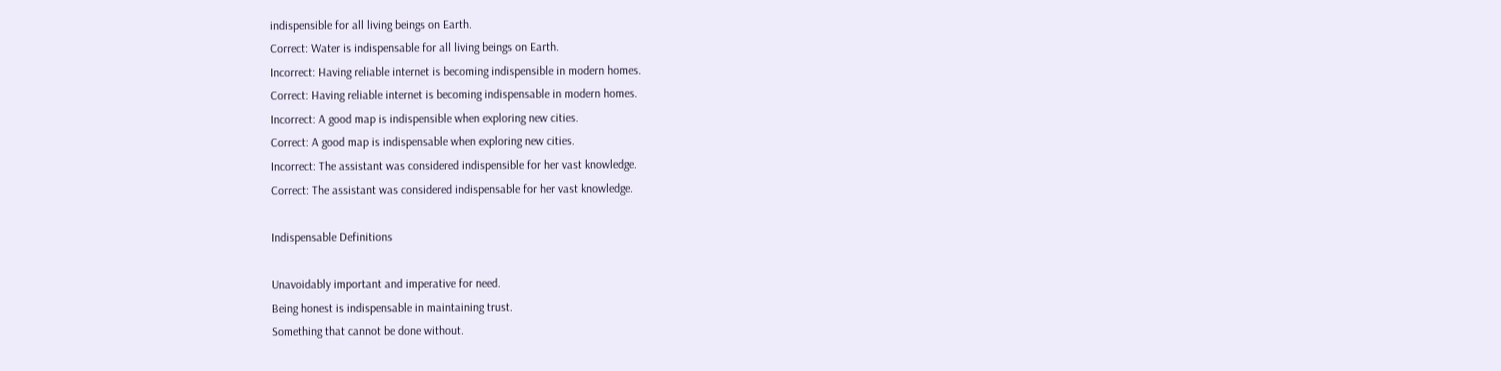indispensible for all living beings on Earth.
Correct: Water is indispensable for all living beings on Earth.
Incorrect: Having reliable internet is becoming indispensible in modern homes.
Correct: Having reliable internet is becoming indispensable in modern homes.
Incorrect: A good map is indispensible when exploring new cities.
Correct: A good map is indispensable when exploring new cities.
Incorrect: The assistant was considered indispensible for her vast knowledge.
Correct: The assistant was considered indispensable for her vast knowledge.

Indispensable Definitions

Unavoidably important and imperative for need.
Being honest is indispensable in maintaining trust.
Something that cannot be done without.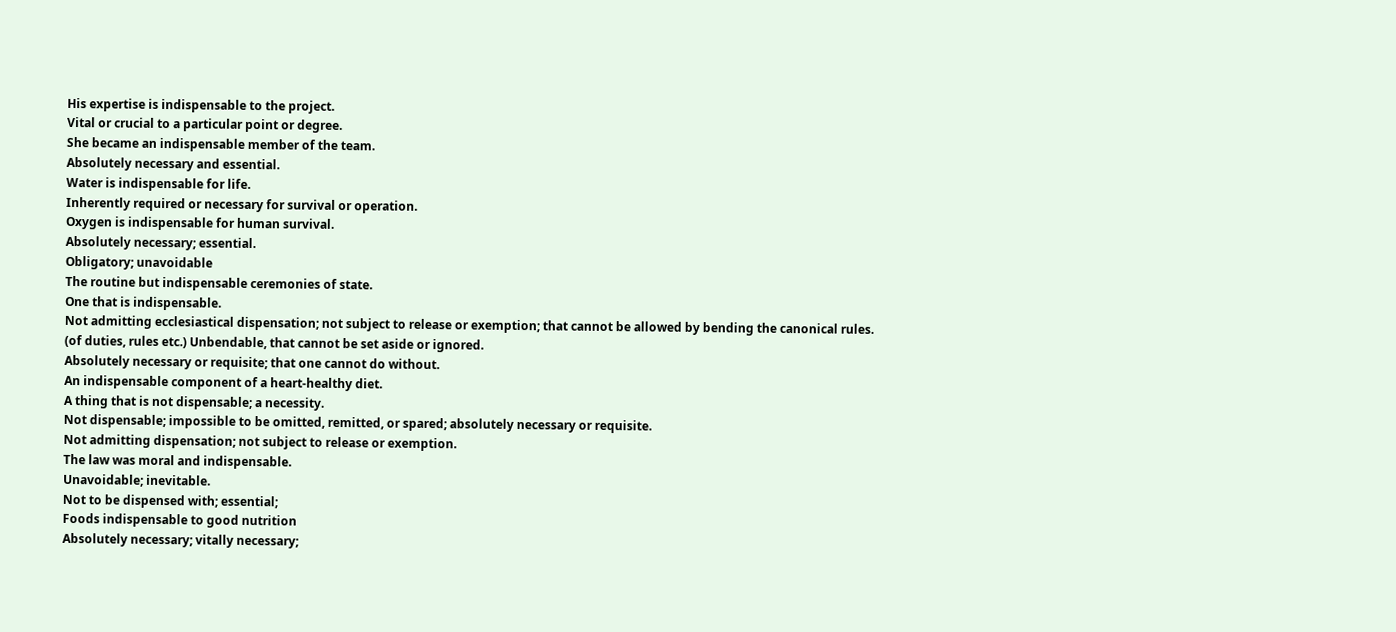His expertise is indispensable to the project.
Vital or crucial to a particular point or degree.
She became an indispensable member of the team.
Absolutely necessary and essential.
Water is indispensable for life.
Inherently required or necessary for survival or operation.
Oxygen is indispensable for human survival.
Absolutely necessary; essential.
Obligatory; unavoidable
The routine but indispensable ceremonies of state.
One that is indispensable.
Not admitting ecclesiastical dispensation; not subject to release or exemption; that cannot be allowed by bending the canonical rules.
(of duties, rules etc.) Unbendable, that cannot be set aside or ignored.
Absolutely necessary or requisite; that one cannot do without.
An indispensable component of a heart-healthy diet.
A thing that is not dispensable; a necessity.
Not dispensable; impossible to be omitted, remitted, or spared; absolutely necessary or requisite.
Not admitting dispensation; not subject to release or exemption.
The law was moral and indispensable.
Unavoidable; inevitable.
Not to be dispensed with; essential;
Foods indispensable to good nutrition
Absolutely necessary; vitally necessary;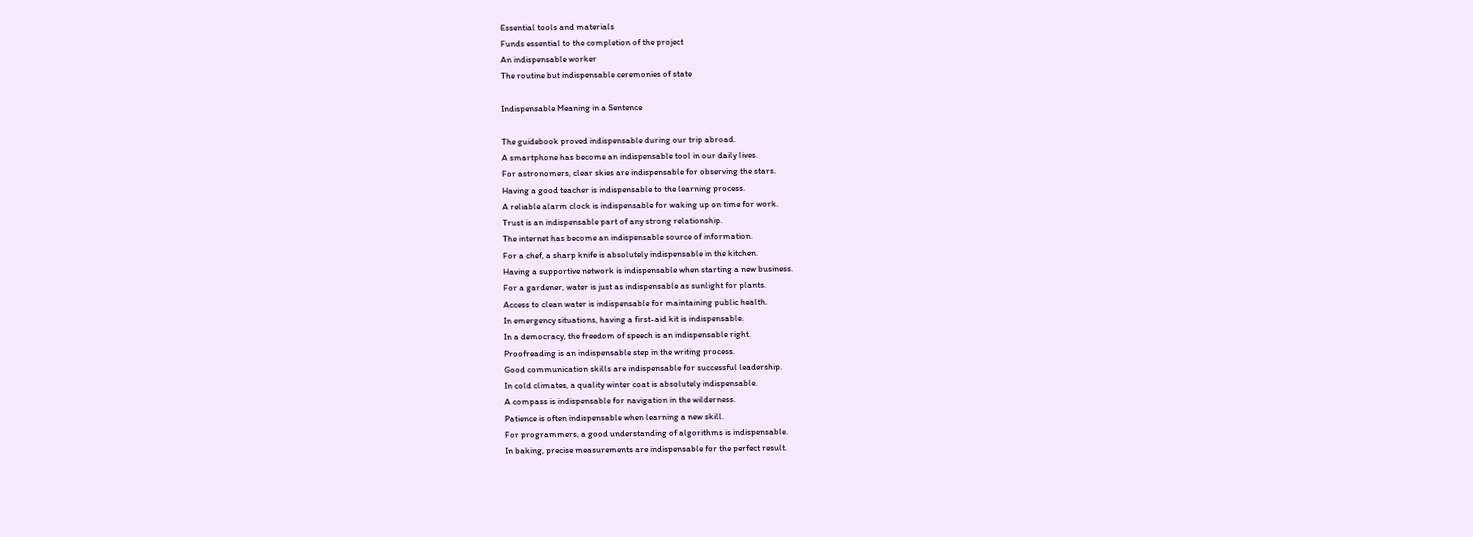Essential tools and materials
Funds essential to the completion of the project
An indispensable worker
The routine but indispensable ceremonies of state

Indispensable Meaning in a Sentence

The guidebook proved indispensable during our trip abroad.
A smartphone has become an indispensable tool in our daily lives.
For astronomers, clear skies are indispensable for observing the stars.
Having a good teacher is indispensable to the learning process.
A reliable alarm clock is indispensable for waking up on time for work.
Trust is an indispensable part of any strong relationship.
The internet has become an indispensable source of information.
For a chef, a sharp knife is absolutely indispensable in the kitchen.
Having a supportive network is indispensable when starting a new business.
For a gardener, water is just as indispensable as sunlight for plants.
Access to clean water is indispensable for maintaining public health.
In emergency situations, having a first-aid kit is indispensable.
In a democracy, the freedom of speech is an indispensable right.
Proofreading is an indispensable step in the writing process.
Good communication skills are indispensable for successful leadership.
In cold climates, a quality winter coat is absolutely indispensable.
A compass is indispensable for navigation in the wilderness.
Patience is often indispensable when learning a new skill.
For programmers, a good understanding of algorithms is indispensable.
In baking, precise measurements are indispensable for the perfect result.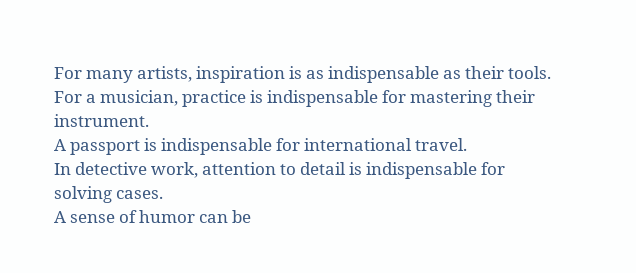For many artists, inspiration is as indispensable as their tools.
For a musician, practice is indispensable for mastering their instrument.
A passport is indispensable for international travel.
In detective work, attention to detail is indispensable for solving cases.
A sense of humor can be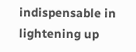indispensable in lightening up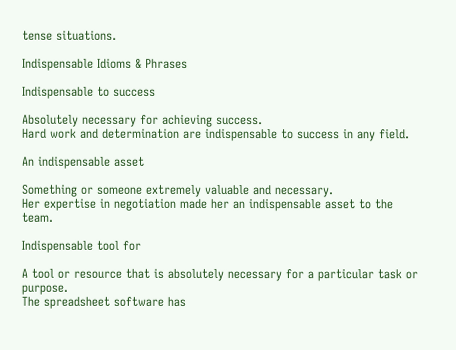tense situations.

Indispensable Idioms & Phrases

Indispensable to success

Absolutely necessary for achieving success.
Hard work and determination are indispensable to success in any field.

An indispensable asset

Something or someone extremely valuable and necessary.
Her expertise in negotiation made her an indispensable asset to the team.

Indispensable tool for

A tool or resource that is absolutely necessary for a particular task or purpose.
The spreadsheet software has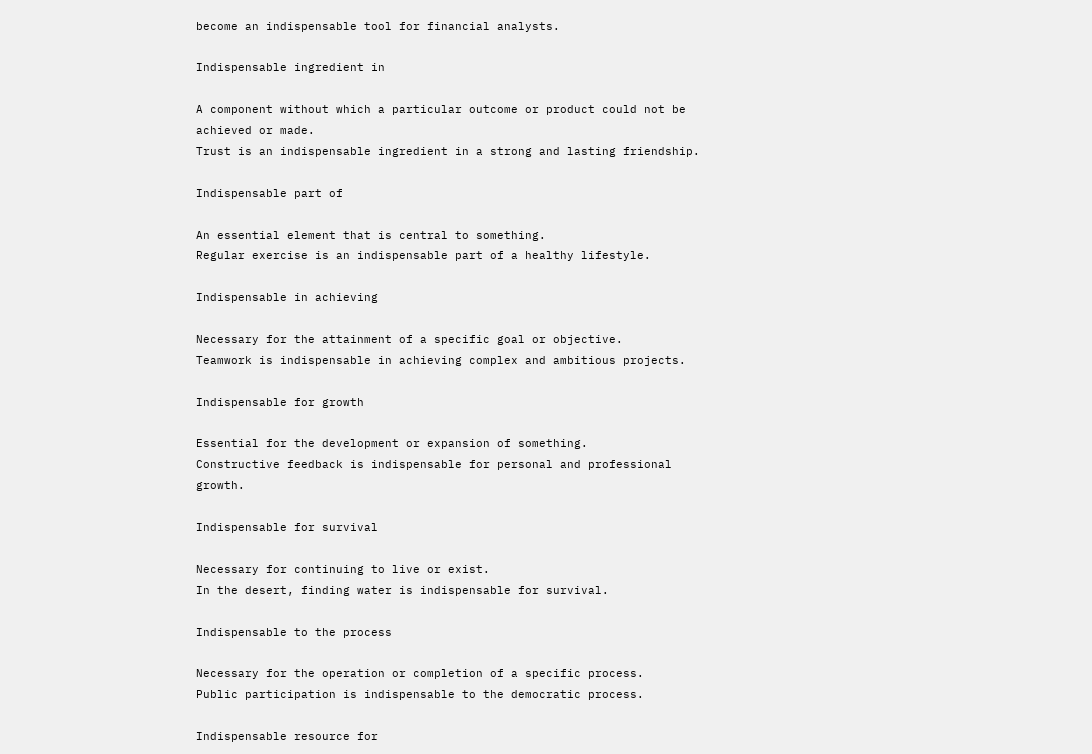become an indispensable tool for financial analysts.

Indispensable ingredient in

A component without which a particular outcome or product could not be achieved or made.
Trust is an indispensable ingredient in a strong and lasting friendship.

Indispensable part of

An essential element that is central to something.
Regular exercise is an indispensable part of a healthy lifestyle.

Indispensable in achieving

Necessary for the attainment of a specific goal or objective.
Teamwork is indispensable in achieving complex and ambitious projects.

Indispensable for growth

Essential for the development or expansion of something.
Constructive feedback is indispensable for personal and professional growth.

Indispensable for survival

Necessary for continuing to live or exist.
In the desert, finding water is indispensable for survival.

Indispensable to the process

Necessary for the operation or completion of a specific process.
Public participation is indispensable to the democratic process.

Indispensable resource for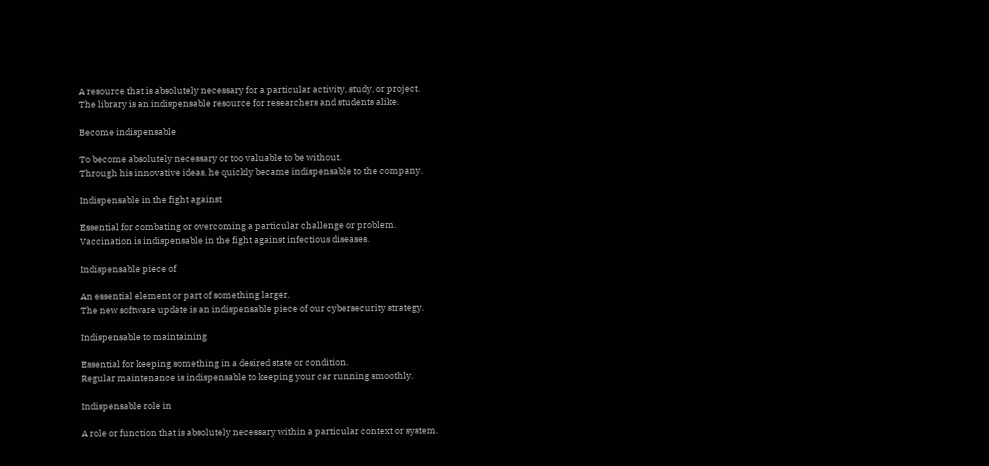A resource that is absolutely necessary for a particular activity, study, or project.
The library is an indispensable resource for researchers and students alike.

Become indispensable

To become absolutely necessary or too valuable to be without.
Through his innovative ideas, he quickly became indispensable to the company.

Indispensable in the fight against

Essential for combating or overcoming a particular challenge or problem.
Vaccination is indispensable in the fight against infectious diseases.

Indispensable piece of

An essential element or part of something larger.
The new software update is an indispensable piece of our cybersecurity strategy.

Indispensable to maintaining

Essential for keeping something in a desired state or condition.
Regular maintenance is indispensable to keeping your car running smoothly.

Indispensable role in

A role or function that is absolutely necessary within a particular context or system.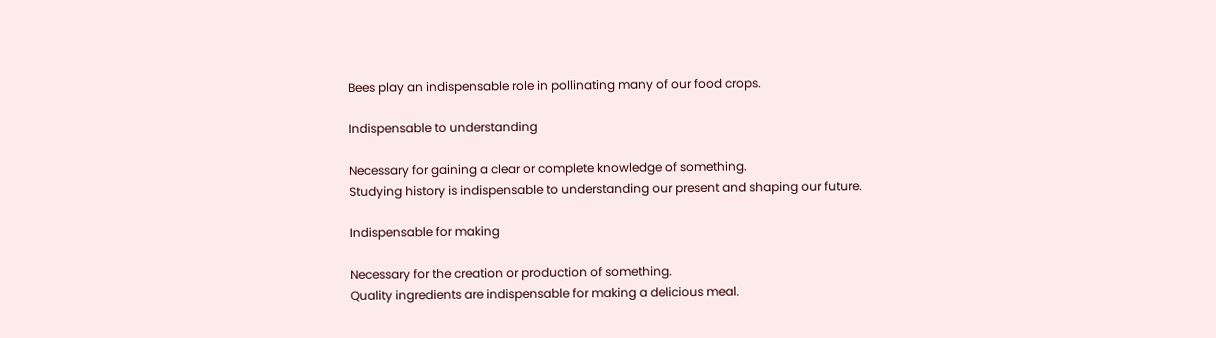Bees play an indispensable role in pollinating many of our food crops.

Indispensable to understanding

Necessary for gaining a clear or complete knowledge of something.
Studying history is indispensable to understanding our present and shaping our future.

Indispensable for making

Necessary for the creation or production of something.
Quality ingredients are indispensable for making a delicious meal.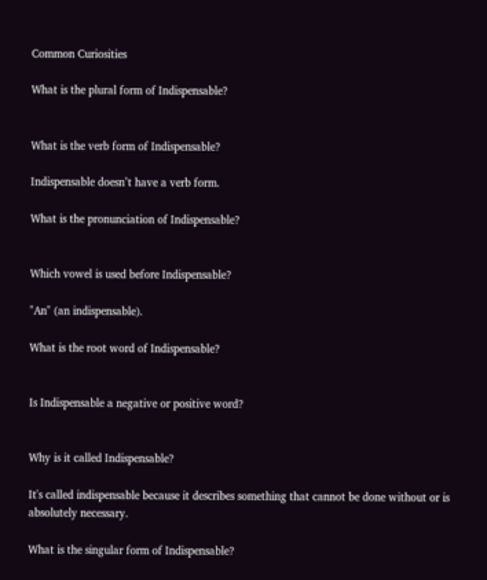Common Curiosities

What is the plural form of Indispensable?


What is the verb form of Indispensable?

Indispensable doesn’t have a verb form.

What is the pronunciation of Indispensable?


Which vowel is used before Indispensable?

"An" (an indispensable).

What is the root word of Indispensable?


Is Indispensable a negative or positive word?


Why is it called Indispensable?

It's called indispensable because it describes something that cannot be done without or is absolutely necessary.

What is the singular form of Indispensable?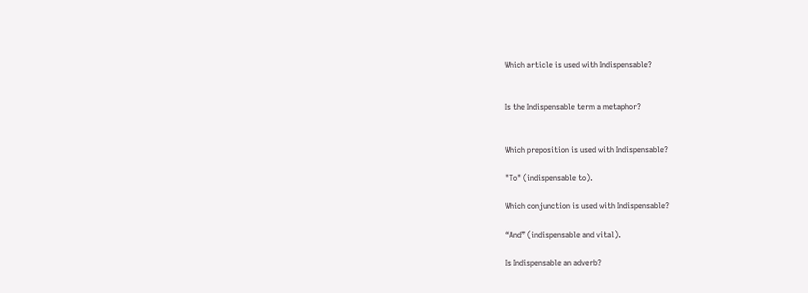Which article is used with Indispensable?


Is the Indispensable term a metaphor?


Which preposition is used with Indispensable?

"To" (indispensable to).

Which conjunction is used with Indispensable?

“And” (indispensable and vital).

Is Indispensable an adverb?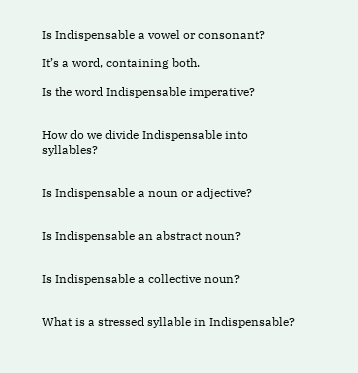Is Indispensable a vowel or consonant?

It’s a word, containing both.

Is the word Indispensable imperative?


How do we divide Indispensable into syllables?


Is Indispensable a noun or adjective?


Is Indispensable an abstract noun?


Is Indispensable a collective noun?


What is a stressed syllable in Indispensable?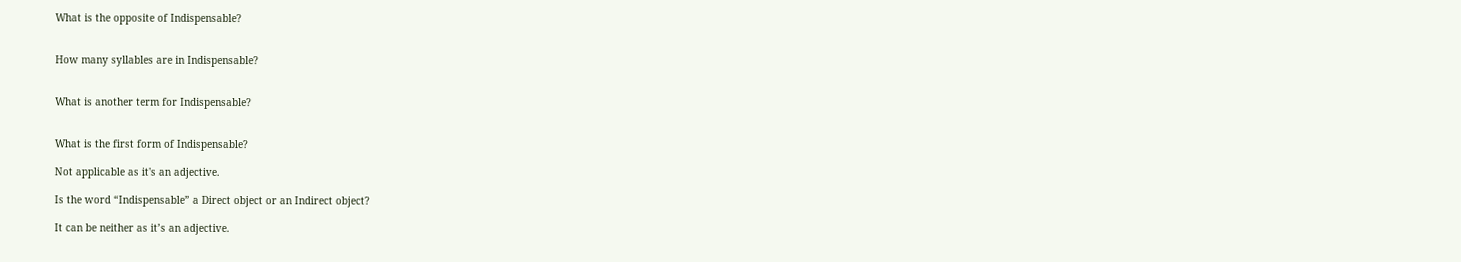What is the opposite of Indispensable?


How many syllables are in Indispensable?


What is another term for Indispensable?


What is the first form of Indispensable?

Not applicable as it's an adjective.

Is the word “Indispensable” a Direct object or an Indirect object?

It can be neither as it’s an adjective.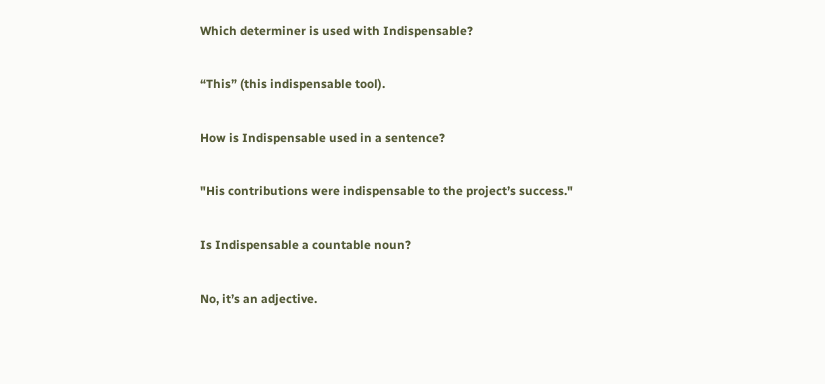Which determiner is used with Indispensable?

“This” (this indispensable tool).

How is Indispensable used in a sentence?

"His contributions were indispensable to the project’s success."

Is Indispensable a countable noun?

No, it’s an adjective.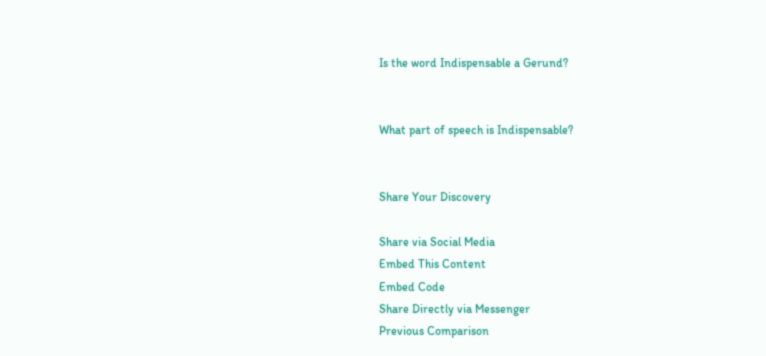Is the word Indispensable a Gerund?


What part of speech is Indispensable?


Share Your Discovery

Share via Social Media
Embed This Content
Embed Code
Share Directly via Messenger
Previous Comparison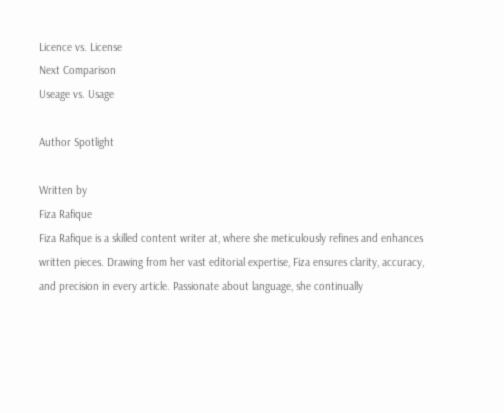Licence vs. License
Next Comparison
Useage vs. Usage

Author Spotlight

Written by
Fiza Rafique
Fiza Rafique is a skilled content writer at, where she meticulously refines and enhances written pieces. Drawing from her vast editorial expertise, Fiza ensures clarity, accuracy, and precision in every article. Passionate about language, she continually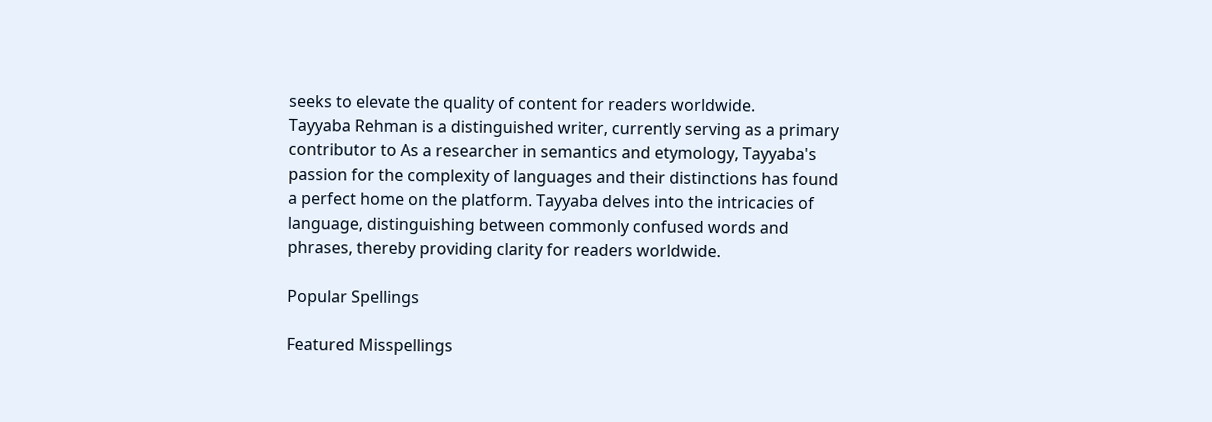seeks to elevate the quality of content for readers worldwide.
Tayyaba Rehman is a distinguished writer, currently serving as a primary contributor to As a researcher in semantics and etymology, Tayyaba's passion for the complexity of languages and their distinctions has found a perfect home on the platform. Tayyaba delves into the intricacies of language, distinguishing between commonly confused words and phrases, thereby providing clarity for readers worldwide.

Popular Spellings

Featured Misspellings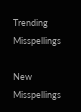Trending Misspellings

New Misspellings